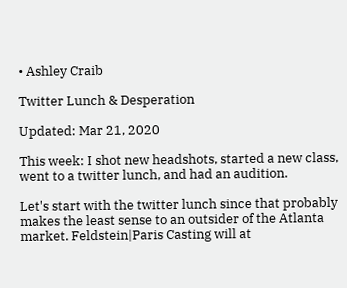• Ashley Craib

Twitter Lunch & Desperation

Updated: Mar 21, 2020

This week: I shot new headshots, started a new class, went to a twitter lunch, and had an audition.

Let's start with the twitter lunch since that probably makes the least sense to an outsider of the Atlanta market. Feldstein|Paris Casting will at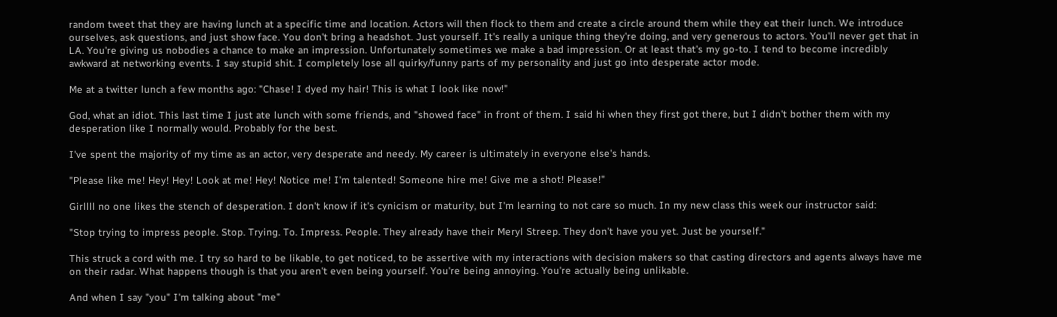random tweet that they are having lunch at a specific time and location. Actors will then flock to them and create a circle around them while they eat their lunch. We introduce ourselves, ask questions, and just show face. You don't bring a headshot. Just yourself. It's really a unique thing they're doing, and very generous to actors. You'll never get that in LA. You're giving us nobodies a chance to make an impression. Unfortunately sometimes we make a bad impression. Or at least that's my go-to. I tend to become incredibly awkward at networking events. I say stupid shit. I completely lose all quirky/funny parts of my personality and just go into desperate actor mode.

Me at a twitter lunch a few months ago: "Chase! I dyed my hair! This is what I look like now!"

God, what an idiot. This last time I just ate lunch with some friends, and "showed face" in front of them. I said hi when they first got there, but I didn't bother them with my desperation like I normally would. Probably for the best.

I've spent the majority of my time as an actor, very desperate and needy. My career is ultimately in everyone else's hands.

"Please like me! Hey! Hey! Look at me! Hey! Notice me! I'm talented! Someone hire me! Give me a shot! Please!"

Girllll no one likes the stench of desperation. I don't know if it's cynicism or maturity, but I'm learning to not care so much. In my new class this week our instructor said:

"Stop trying to impress people. Stop. Trying. To. Impress. People. They already have their Meryl Streep. They don't have you yet. Just be yourself."

This struck a cord with me. I try so hard to be likable, to get noticed, to be assertive with my interactions with decision makers so that casting directors and agents always have me on their radar. What happens though is that you aren't even being yourself. You're being annoying. You're actually being unlikable.

And when I say "you" I'm talking about "me"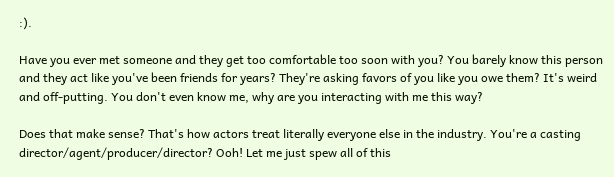:).

Have you ever met someone and they get too comfortable too soon with you? You barely know this person and they act like you've been friends for years? They're asking favors of you like you owe them? It's weird and off-putting. You don't even know me, why are you interacting with me this way?

Does that make sense? That's how actors treat literally everyone else in the industry. You're a casting director/agent/producer/director? Ooh! Let me just spew all of this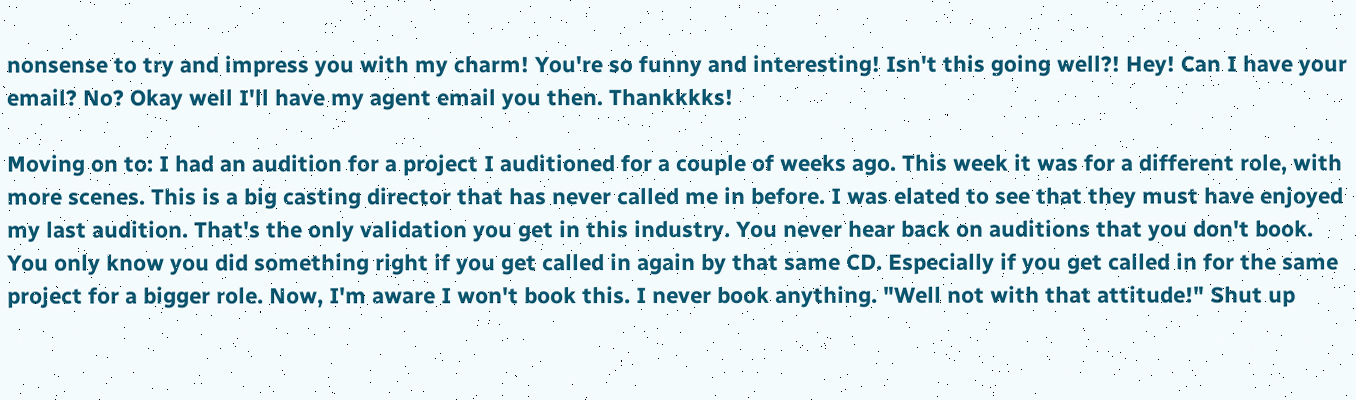nonsense to try and impress you with my charm! You're so funny and interesting! Isn't this going well?! Hey! Can I have your email? No? Okay well I'll have my agent email you then. Thankkkks!

Moving on to: I had an audition for a project I auditioned for a couple of weeks ago. This week it was for a different role, with more scenes. This is a big casting director that has never called me in before. I was elated to see that they must have enjoyed my last audition. That's the only validation you get in this industry. You never hear back on auditions that you don't book. You only know you did something right if you get called in again by that same CD. Especially if you get called in for the same project for a bigger role. Now, I'm aware I won't book this. I never book anything. "Well not with that attitude!" Shut up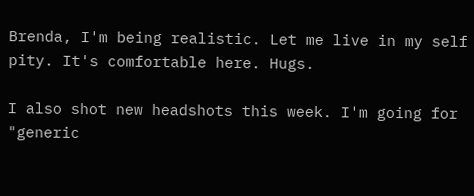Brenda, I'm being realistic. Let me live in my self pity. It's comfortable here. Hugs.

I also shot new headshots this week. I'm going for "generic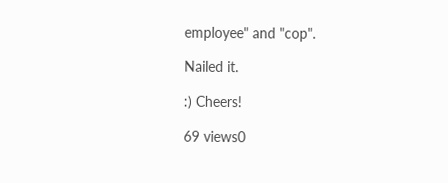employee" and "cop".

Nailed it.

:) Cheers!

69 views0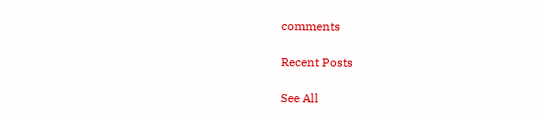comments

Recent Posts

See All